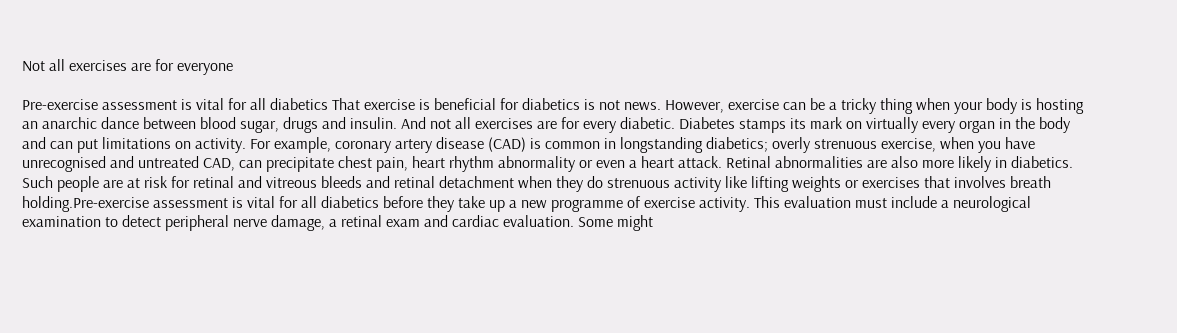Not all exercises are for everyone

Pre-exercise assessment is vital for all diabetics That exercise is beneficial for diabetics is not news. However, exercise can be a tricky thing when your body is hosting an anarchic dance between blood sugar, drugs and insulin. And not all exercises are for every diabetic. Diabetes stamps its mark on virtually every organ in the body and can put limitations on activity. For example, coronary artery disease (CAD) is common in longstanding diabetics; overly strenuous exercise, when you have unrecognised and untreated CAD, can precipitate chest pain, heart rhythm abnormality or even a heart attack. Retinal abnormalities are also more likely in diabetics. Such people are at risk for retinal and vitreous bleeds and retinal detachment when they do strenuous activity like lifting weights or exercises that involves breath holding.Pre-exercise assessment is vital for all diabetics before they take up a new programme of exercise activity. This evaluation must include a neurological examination to detect peripheral nerve damage, a retinal exam and cardiac evaluation. Some might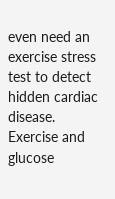even need an exercise stress test to detect hidden cardiac disease. Exercise and glucose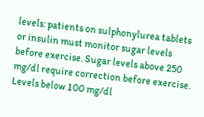levels: patients on sulphonylurea tablets or insulin must monitor sugar levels before exercise. Sugar levels above 250 mg/dl require correction before exercise. Levels below 100 mg/dl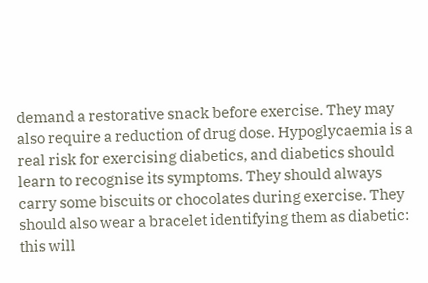demand a restorative snack before exercise. They may also require a reduction of drug dose. Hypoglycaemia is a real risk for exercising diabetics, and diabetics should learn to recognise its symptoms. They should always carry some biscuits or chocolates during exercise. They should also wear a bracelet identifying them as diabetic: this will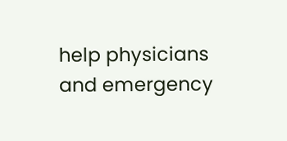help physicians and emergency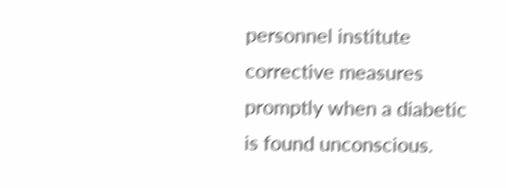personnel institute corrective measures promptly when a diabetic is found unconscious.